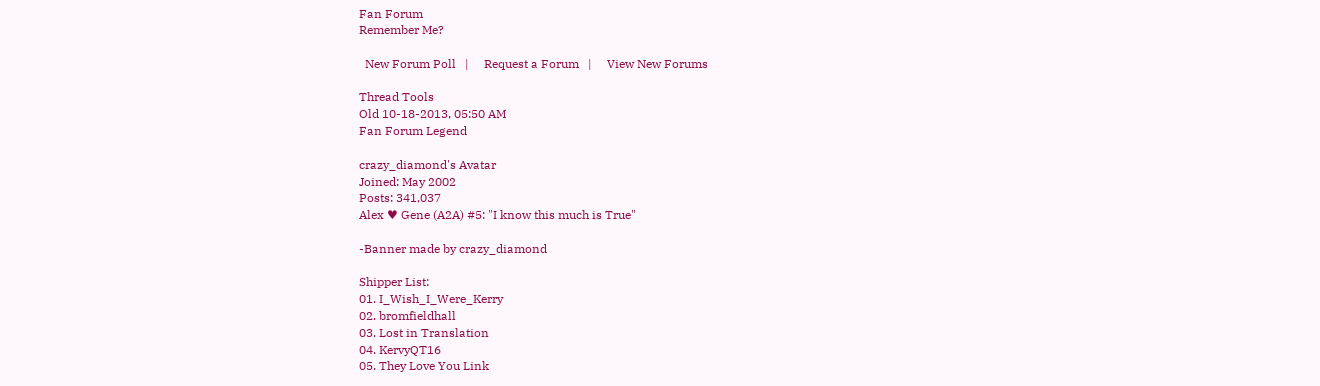Fan Forum
Remember Me?

  New Forum Poll   |     Request a Forum   |     View New Forums

Thread Tools
Old 10-18-2013, 05:50 AM
Fan Forum Legend

crazy_diamond's Avatar
Joined: May 2002
Posts: 341,037
Alex ♥ Gene (A2A) #5: "I know this much is True"

-Banner made by crazy_diamond

Shipper List:
01. I_Wish_I_Were_Kerry
02. bromfieldhall
03. Lost in Translation
04. KervyQT16
05. They Love You Link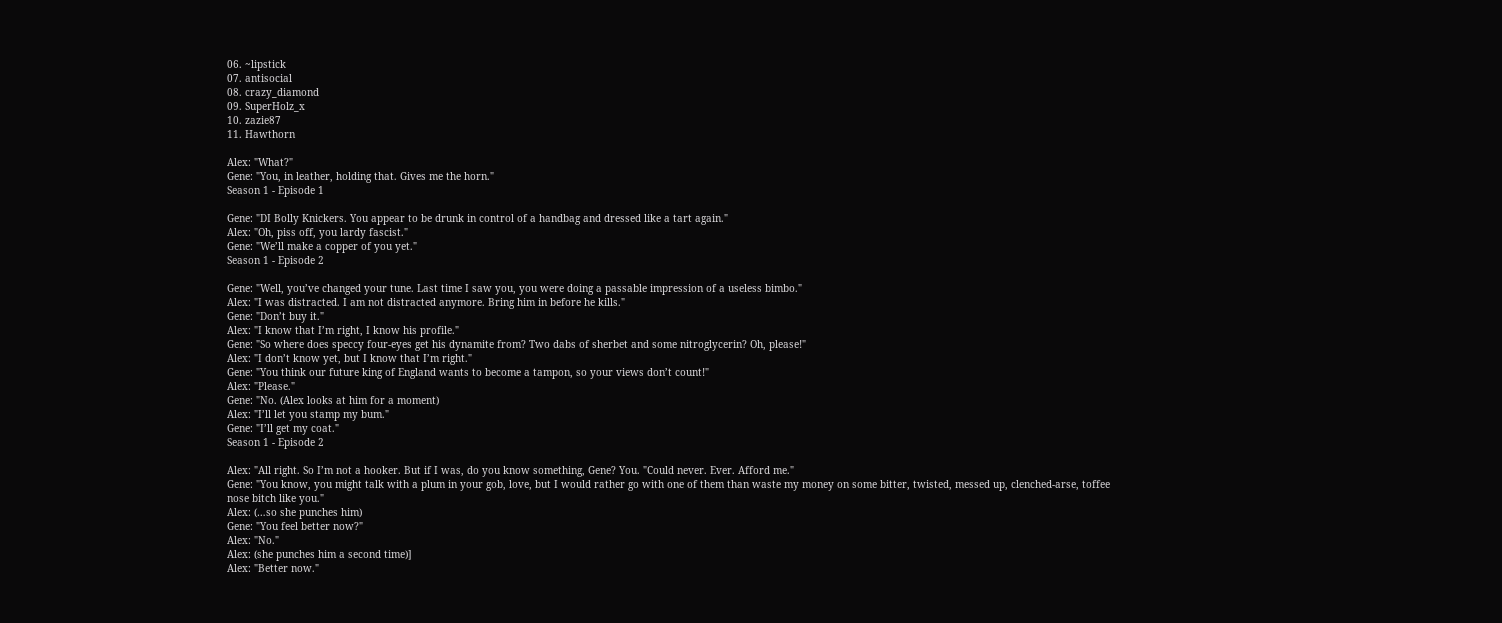06. ~lipstick
07. antisocial
08. crazy_diamond
09. SuperHolz_x
10. zazie87
11. Hawthorn

Alex: "What?"
Gene: "You, in leather, holding that. Gives me the horn."
Season 1 - Episode 1

Gene: "DI Bolly Knickers. You appear to be drunk in control of a handbag and dressed like a tart again."
Alex: "Oh, piss off, you lardy fascist."
Gene: "We’ll make a copper of you yet."
Season 1 - Episode 2

Gene: "Well, you’ve changed your tune. Last time I saw you, you were doing a passable impression of a useless bimbo."
Alex: "I was distracted. I am not distracted anymore. Bring him in before he kills."
Gene: "Don’t buy it."
Alex: "I know that I’m right, I know his profile."
Gene: "So where does speccy four-eyes get his dynamite from? Two dabs of sherbet and some nitroglycerin? Oh, please!"
Alex: "I don’t know yet, but I know that I’m right."
Gene: "You think our future king of England wants to become a tampon, so your views don’t count!"
Alex: "Please."
Gene: "No. (Alex looks at him for a moment)
Alex: "I’ll let you stamp my bum."
Gene: "I’ll get my coat."
Season 1 - Episode 2

Alex: "All right. So I’m not a hooker. But if I was, do you know something, Gene? You. "Could never. Ever. Afford me."
Gene: "You know, you might talk with a plum in your gob, love, but I would rather go with one of them than waste my money on some bitter, twisted, messed up, clenched-arse, toffee nose bitch like you."
Alex: (…so she punches him)
Gene: "You feel better now?"
Alex: "No."
Alex: (she punches him a second time)]
Alex: "Better now."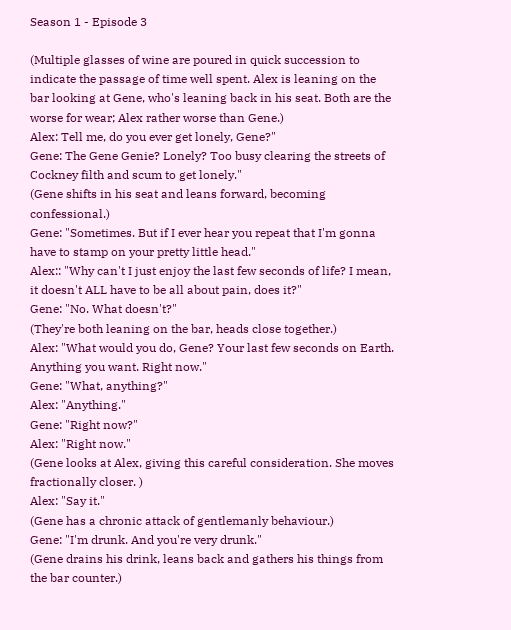Season 1 - Episode 3

(Multiple glasses of wine are poured in quick succession to indicate the passage of time well spent. Alex is leaning on the bar looking at Gene, who's leaning back in his seat. Both are the worse for wear; Alex rather worse than Gene.)
Alex: Tell me, do you ever get lonely, Gene?"
Gene: The Gene Genie? Lonely? Too busy clearing the streets of Cockney filth and scum to get lonely."
(Gene shifts in his seat and leans forward, becoming confessional.)
Gene: "Sometimes. But if I ever hear you repeat that I'm gonna have to stamp on your pretty little head."
Alex:: "Why can't I just enjoy the last few seconds of life? I mean, it doesn't ALL have to be all about pain, does it?"
Gene: "No. What doesn't?"
(They're both leaning on the bar, heads close together.)
Alex: "What would you do, Gene? Your last few seconds on Earth. Anything you want. Right now."
Gene: "What, anything?"
Alex: "Anything."
Gene: "Right now?"
Alex: "Right now."
(Gene looks at Alex, giving this careful consideration. She moves fractionally closer. )
Alex: "Say it."
(Gene has a chronic attack of gentlemanly behaviour.)
Gene: "I'm drunk. And you're very drunk."
(Gene drains his drink, leans back and gathers his things from the bar counter.)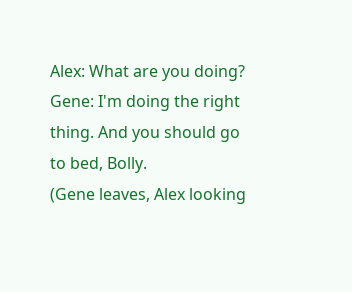Alex: What are you doing?
Gene: I'm doing the right thing. And you should go to bed, Bolly.
(Gene leaves, Alex looking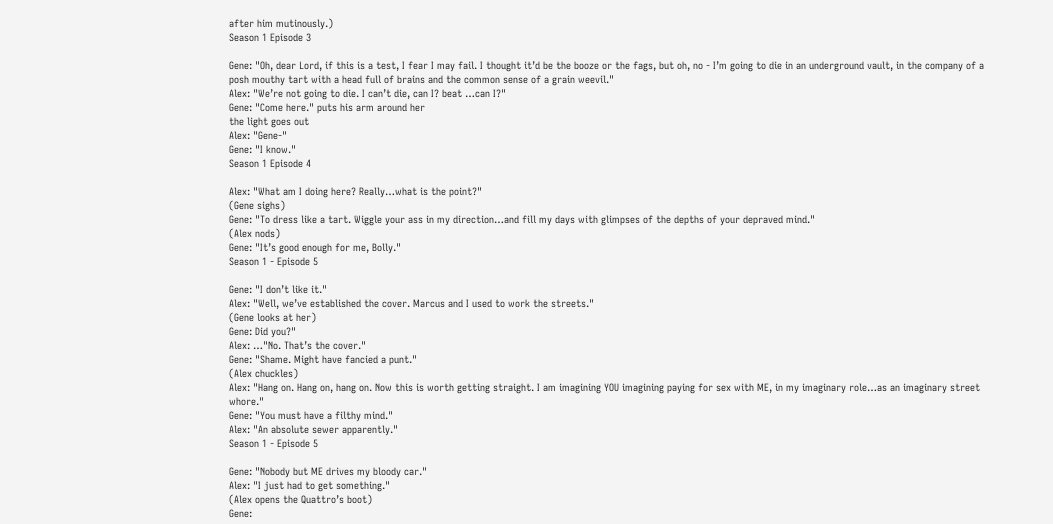after him mutinously.)
Season 1 Episode 3

Gene: "Oh, dear Lord, if this is a test, I fear I may fail. I thought it’d be the booze or the fags, but oh, no - I’m going to die in an underground vault, in the company of a posh mouthy tart with a head full of brains and the common sense of a grain weevil."
Alex: "We’re not going to die. I can’t die, can I? beat …can I?"
Gene: "Come here." puts his arm around her
the light goes out
Alex: "Gene-"
Gene: "I know."
Season 1 Episode 4

Alex: "What am I doing here? Really…what is the point?"
(Gene sighs)
Gene: "To dress like a tart. Wiggle your ass in my direction…and fill my days with glimpses of the depths of your depraved mind."
(Alex nods)
Gene: "It’s good enough for me, Bolly."
Season 1 - Episode 5

Gene: "I don’t like it."
Alex: "Well, we’ve established the cover. Marcus and I used to work the streets."
(Gene looks at her)
Gene: Did you?"
Alex: …"No. That’s the cover."
Gene: "Shame. Might have fancied a punt."
(Alex chuckles)
Alex: "Hang on. Hang on, hang on. Now this is worth getting straight. I am imagining YOU imagining paying for sex with ME, in my imaginary role…as an imaginary street whore."
Gene: "You must have a filthy mind."
Alex: "An absolute sewer apparently."
Season 1 - Episode 5

Gene: "Nobody but ME drives my bloody car."
Alex: "I just had to get something."
(Alex opens the Quattro’s boot)
Gene: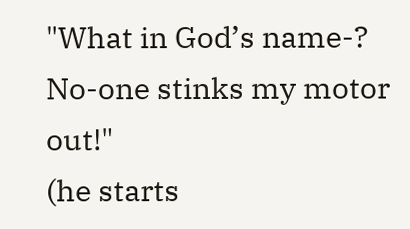"What in God’s name-? No-one stinks my motor out!"
(he starts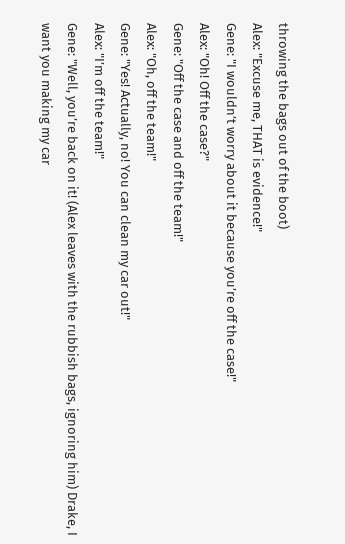throwing the bags out of the boot)
Alex: "Excuse me, THAT is evidence!"
Gene: "I wouldn’t worry about it because you’re off the case!"
Alex: "Oh! Off the case?"
Gene: "Off the case and off the team!"
Alex: "Oh, off the team!"
Gene: "Yes! Actually, no! You can clean my car out!"
Alex: "I’m off the team!"
Gene: "Well, you’re back on it! (Alex leaves with the rubbish bags, ignoring him) Drake, I want you making my car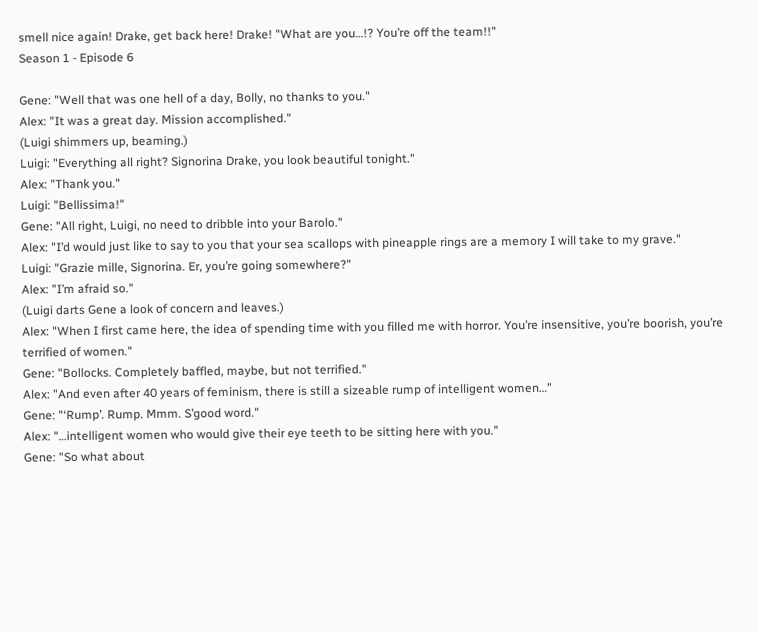smell nice again! Drake, get back here! Drake! "What are you…!? You’re off the team!!"
Season 1 - Episode 6

Gene: "Well that was one hell of a day, Bolly, no thanks to you."
Alex: "It was a great day. Mission accomplished."
(Luigi shimmers up, beaming.)
Luigi: "Everything all right? Signorina Drake, you look beautiful tonight."
Alex: "Thank you."
Luigi: "Bellissima!"
Gene: "All right, Luigi, no need to dribble into your Barolo."
Alex: "I’d would just like to say to you that your sea scallops with pineapple rings are a memory I will take to my grave."
Luigi: "Grazie mille, Signorina. Er, you’re going somewhere?"
Alex: "I’m afraid so."
(Luigi darts Gene a look of concern and leaves.)
Alex: "When I first came here, the idea of spending time with you filled me with horror. You’re insensitive, you’re boorish, you’re terrified of women."
Gene: "Bollocks. Completely baffled, maybe, but not terrified."
Alex: "And even after 40 years of feminism, there is still a sizeable rump of intelligent women…"
Gene: "‘Rump’. Rump. Mmm. S’good word."
Alex: "…intelligent women who would give their eye teeth to be sitting here with you."
Gene: "So what about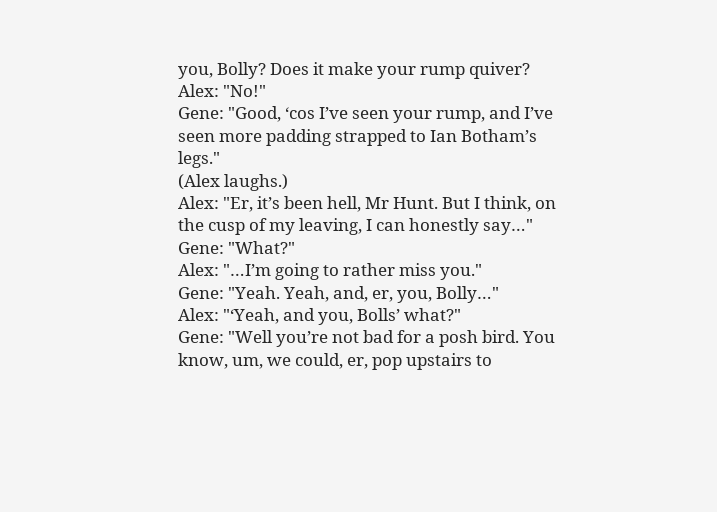you, Bolly? Does it make your rump quiver?
Alex: "No!"
Gene: "Good, ‘cos I’ve seen your rump, and I’ve seen more padding strapped to Ian Botham’s legs."
(Alex laughs.)
Alex: "Er, it’s been hell, Mr Hunt. But I think, on the cusp of my leaving, I can honestly say…"
Gene: "What?"
Alex: "…I’m going to rather miss you."
Gene: "Yeah. Yeah, and, er, you, Bolly…"
Alex: "‘Yeah, and you, Bolls’ what?"
Gene: "Well you’re not bad for a posh bird. You know, um, we could, er, pop upstairs to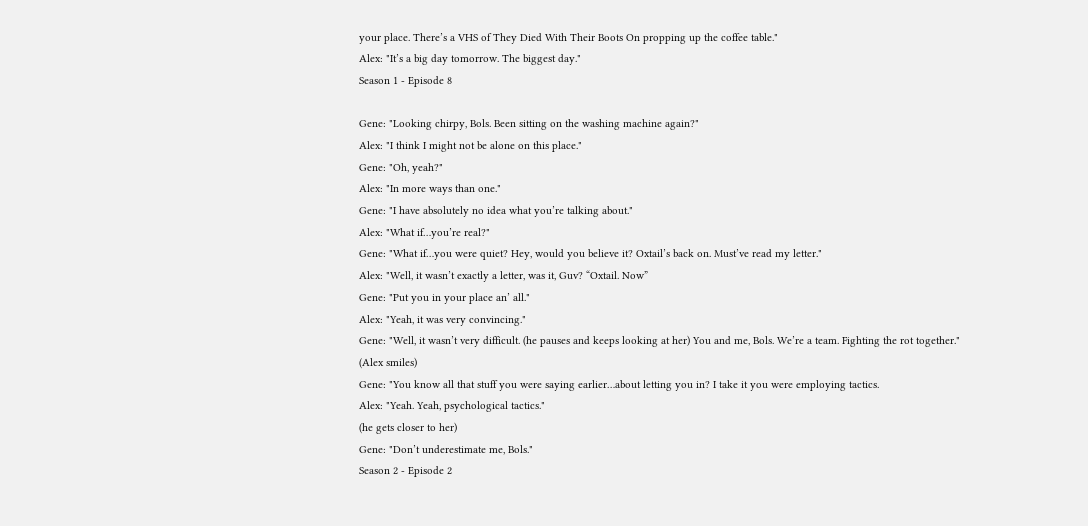your place. There’s a VHS of They Died With Their Boots On propping up the coffee table."
Alex: "It’s a big day tomorrow. The biggest day."
Season 1 - Episode 8

Gene: "Looking chirpy, Bols. Been sitting on the washing machine again?"
Alex: "I think I might not be alone on this place."
Gene: "Oh, yeah?"
Alex: "In more ways than one."
Gene: "I have absolutely no idea what you’re talking about."
Alex: "What if…you’re real?"
Gene: "What if…you were quiet? Hey, would you believe it? Oxtail’s back on. Must’ve read my letter."
Alex: "Well, it wasn’t exactly a letter, was it, Guv? “Oxtail. Now”
Gene: "Put you in your place an’ all."
Alex: "Yeah, it was very convincing."
Gene: "Well, it wasn’t very difficult. (he pauses and keeps looking at her) You and me, Bols. We’re a team. Fighting the rot together."
(Alex smiles)
Gene: "You know all that stuff you were saying earlier…about letting you in? I take it you were employing tactics.
Alex: "Yeah. Yeah, psychological tactics."
(he gets closer to her)
Gene: "Don’t underestimate me, Bols."
Season 2 - Episode 2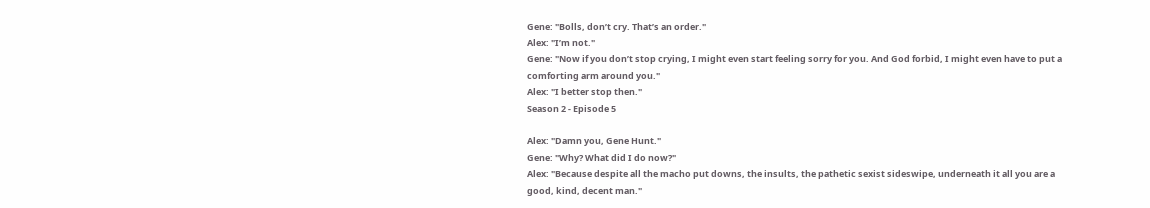Gene: "Bolls, don’t cry. That’s an order."
Alex: "I’m not."
Gene: "Now if you don’t stop crying, I might even start feeling sorry for you. And God forbid, I might even have to put a comforting arm around you."
Alex: "I better stop then."
Season 2 - Episode 5

Alex: "Damn you, Gene Hunt."
Gene: "Why? What did I do now?"
Alex: "Because despite all the macho put downs, the insults, the pathetic sexist sideswipe, underneath it all you are a good, kind, decent man."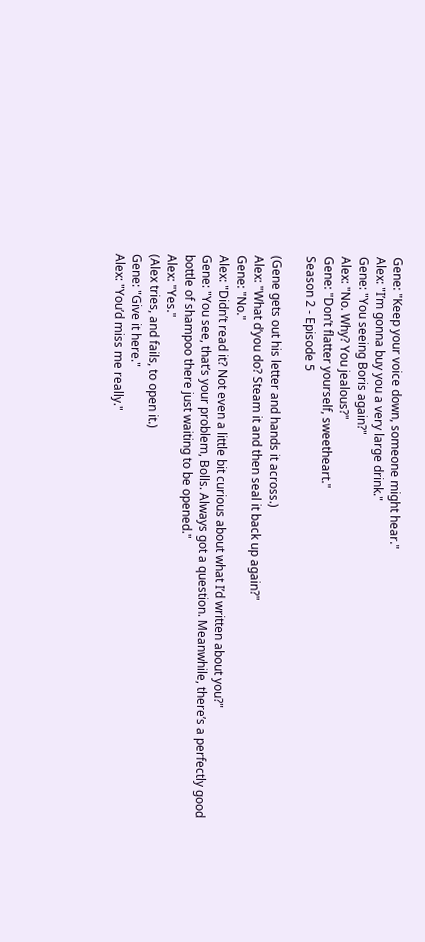Gene: "Keep your voice down, someone might hear."
Alex: "I’m gonna buy you a very large drink."
Gene: "You seeing Boris again?"
Alex: "No. Why? You jealous?"
Gene: "Don’t flatter yourself, sweetheart."
Season 2 - Episode 5

(Gene gets out his letter and hands it across.)
Alex: "What d’you do? Steam it and then seal it back up again?"
Gene: "No."
Alex: "Didn’t read it? Not even a little bit curious about what I’d written about you?"
Gene: "You see, that’s your problem, Bolls. Always got a question. Meanwhile, there’s a perfectly good bottle of shampoo there just waiting to be opened."
Alex: "Yes."
(Alex tries, and fails, to open it.)
Gene: "Give it here."
Alex: "You’d miss me really."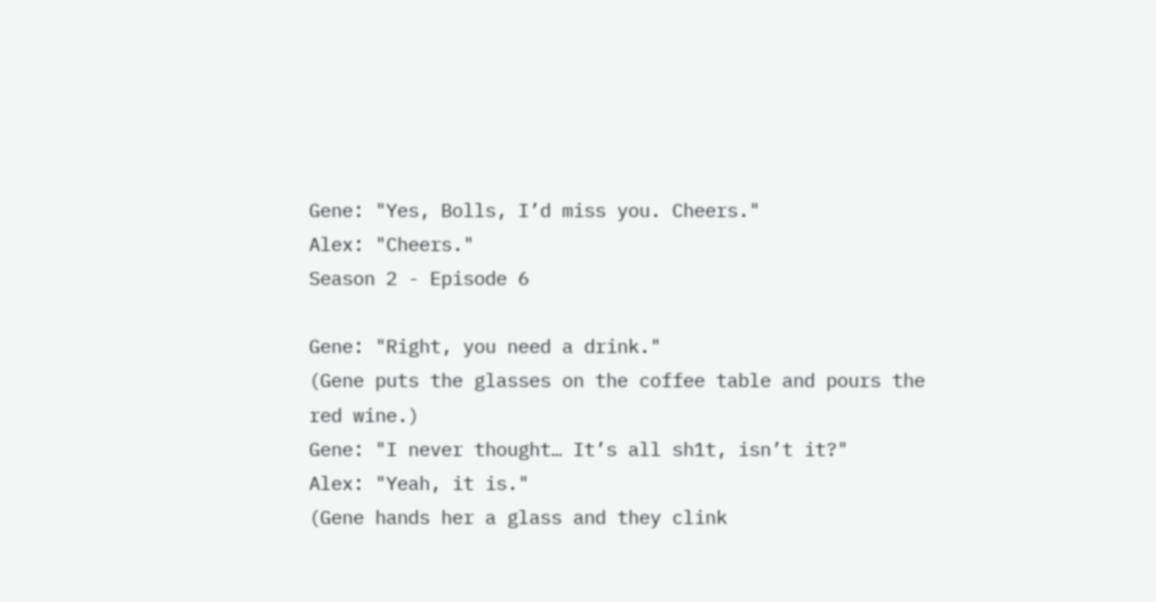Gene: "Yes, Bolls, I’d miss you. Cheers."
Alex: "Cheers."
Season 2 - Episode 6

Gene: "Right, you need a drink."
(Gene puts the glasses on the coffee table and pours the red wine.)
Gene: "I never thought… It’s all sh1t, isn’t it?"
Alex: "Yeah, it is."
(Gene hands her a glass and they clink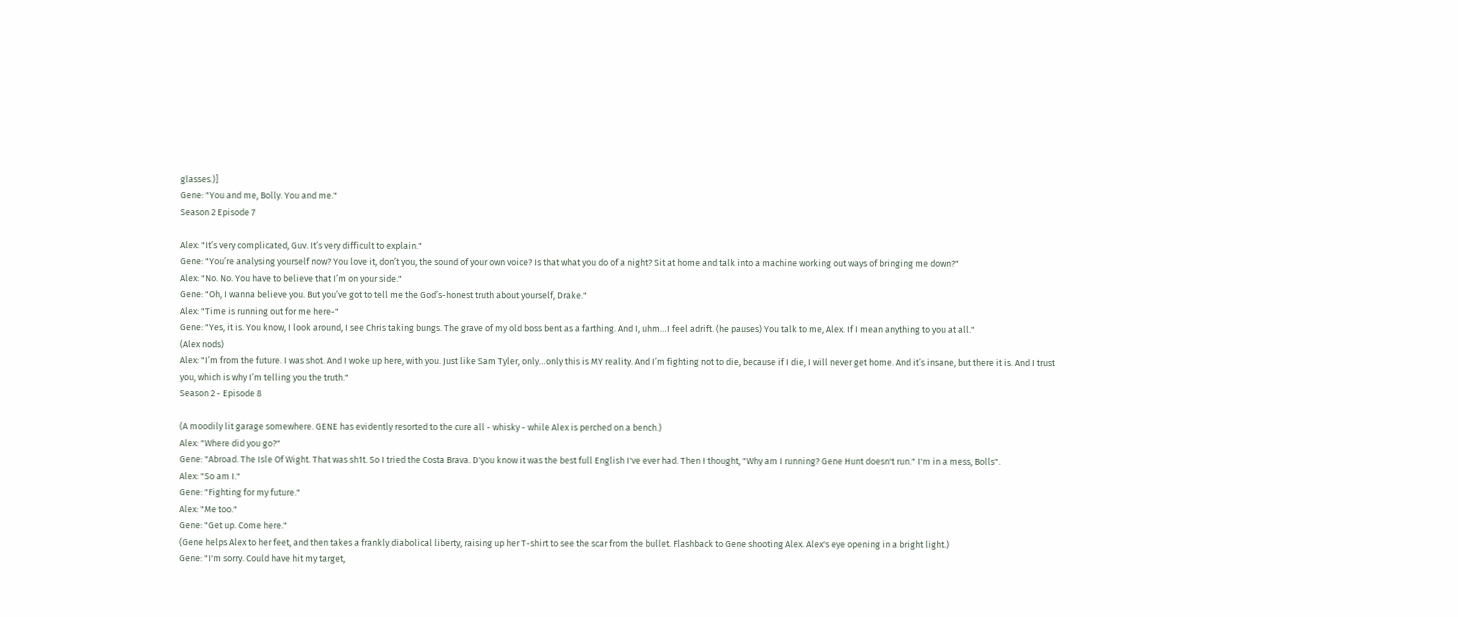glasses.)]
Gene: "You and me, Bolly. You and me."
Season 2 Episode 7

Alex: "It’s very complicated, Guv. It’s very difficult to explain."
Gene: "You’re analysing yourself now? You love it, don’t you, the sound of your own voice? Is that what you do of a night? Sit at home and talk into a machine working out ways of bringing me down?"
Alex: "No. No. You have to believe that I’m on your side."
Gene: "Oh, I wanna believe you. But you’ve got to tell me the God’s-honest truth about yourself, Drake."
Alex: "Time is running out for me here-"
Gene: "Yes, it is. You know, I look around, I see Chris taking bungs. The grave of my old boss bent as a farthing. And I, uhm…I feel adrift. (he pauses) You talk to me, Alex. If I mean anything to you at all."
(Alex nods)
Alex: "I’m from the future. I was shot. And I woke up here, with you. Just like Sam Tyler, only…only this is MY reality. And I’m fighting not to die, because if I die, I will never get home. And it’s insane, but there it is. And I trust you, which is why I’m telling you the truth."
Season 2 - Episode 8

(A moodily lit garage somewhere. GENE has evidently resorted to the cure all - whisky - while Alex is perched on a bench.)
Alex: "Where did you go?"
Gene: "Abroad. The Isle Of Wight. That was sh1t. So I tried the Costa Brava. D'you know it was the best full English I've ever had. Then I thought, "Why am I running? Gene Hunt doesn't run." I'm in a mess, Bolls".
Alex: "So am I."
Gene: "Fighting for my future."
Alex: "Me too."
Gene: "Get up. Come here."
(Gene helps Alex to her feet, and then takes a frankly diabolical liberty, raising up her T-shirt to see the scar from the bullet. Flashback to Gene shooting Alex. Alex's eye opening in a bright light.)
Gene: "I'm sorry. Could have hit my target,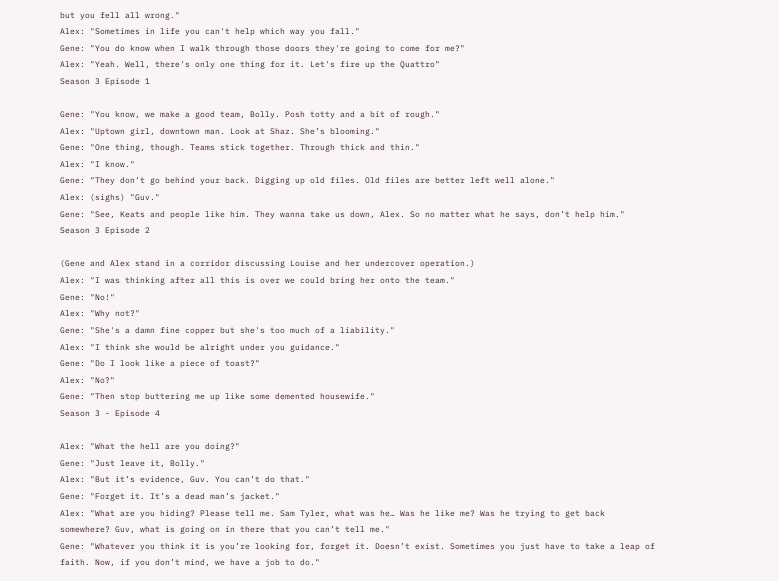but you fell all wrong."
Alex: "Sometimes in life you can't help which way you fall."
Gene: "You do know when I walk through those doors they're going to come for me?"
Alex: "Yeah. Well, there's only one thing for it. Let's fire up the Quattro"
Season 3 Episode 1

Gene: "You know, we make a good team, Bolly. Posh totty and a bit of rough."
Alex: "Uptown girl, downtown man. Look at Shaz. She’s blooming."
Gene: "One thing, though. Teams stick together. Through thick and thin."
Alex: "I know."
Gene: "They don’t go behind your back. Digging up old files. Old files are better left well alone."
Alex: (sighs) "Guv."
Gene: "See, Keats and people like him. They wanna take us down, Alex. So no matter what he says, don’t help him."
Season 3 Episode 2

(Gene and Alex stand in a corridor discussing Louise and her undercover operation.)
Alex: "I was thinking after all this is over we could bring her onto the team."
Gene: "No!"
Alex: "Why not?"
Gene: "She's a damn fine copper but she's too much of a liability."
Alex: "I think she would be alright under you guidance."
Gene: "Do I look like a piece of toast?"
Alex: "No?"
Gene: "Then stop buttering me up like some demented housewife."
Season 3 - Episode 4

Alex: "What the hell are you doing?"
Gene: "Just leave it, Bolly."
Alex: "But it’s evidence, Guv. You can’t do that."
Gene: "Forget it. It’s a dead man’s jacket."
Alex: "What are you hiding? Please tell me. Sam Tyler, what was he… Was he like me? Was he trying to get back somewhere? Guv, what is going on in there that you can’t tell me."
Gene: "Whatever you think it is you’re looking for, forget it. Doesn’t exist. Sometimes you just have to take a leap of faith. Now, if you don’t mind, we have a job to do."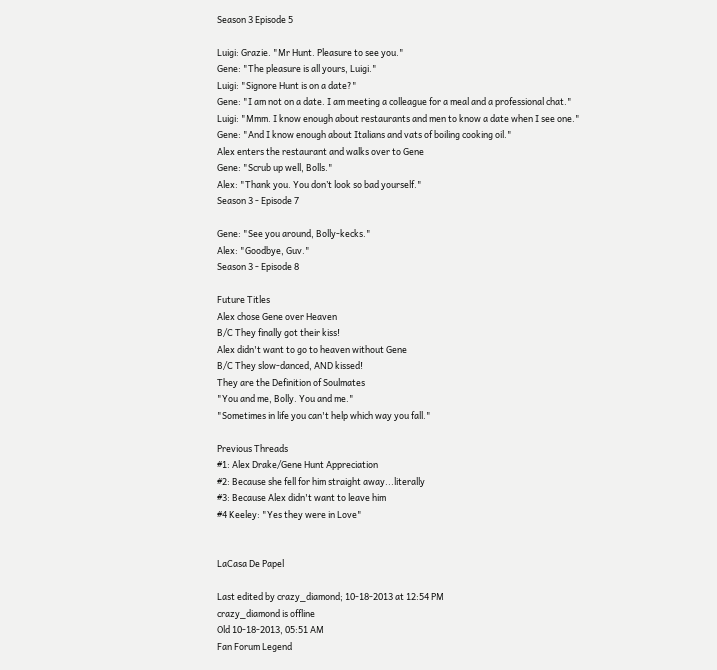Season 3 Episode 5

Luigi: Grazie. "Mr Hunt. Pleasure to see you."
Gene: "The pleasure is all yours, Luigi."
Luigi: "Signore Hunt is on a date?"
Gene: "I am not on a date. I am meeting a colleague for a meal and a professional chat."
Luigi: "Mmm. I know enough about restaurants and men to know a date when I see one."
Gene: "And I know enough about Italians and vats of boiling cooking oil."
Alex enters the restaurant and walks over to Gene
Gene: "Scrub up well, Bolls."
Alex: "Thank you. You don’t look so bad yourself."
Season 3 - Episode 7

Gene: "See you around, Bolly-kecks."
Alex: "Goodbye, Guv."
Season 3 - Episode 8

Future Titles
Alex chose Gene over Heaven
B/C They finally got their kiss!
Alex didn't want to go to heaven without Gene
B/C They slow-danced, AND kissed!
They are the Definition of Soulmates
"You and me, Bolly. You and me."
"Sometimes in life you can't help which way you fall."

Previous Threads
#1: Alex Drake/Gene Hunt Appreciation
#2: Because she fell for him straight away...literally
#3: Because Alex didn't want to leave him
#4 Keeley: "Yes they were in Love"


LaCasa De Papel

Last edited by crazy_diamond; 10-18-2013 at 12:54 PM
crazy_diamond is offline
Old 10-18-2013, 05:51 AM
Fan Forum Legend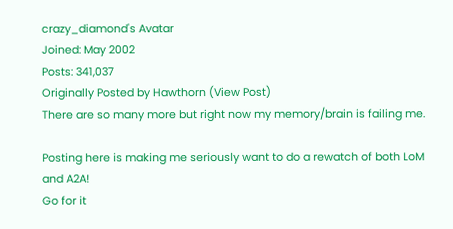crazy_diamond's Avatar
Joined: May 2002
Posts: 341,037
Originally Posted by Hawthorn (View Post)
There are so many more but right now my memory/brain is failing me.

Posting here is making me seriously want to do a rewatch of both LoM and A2A!
Go for it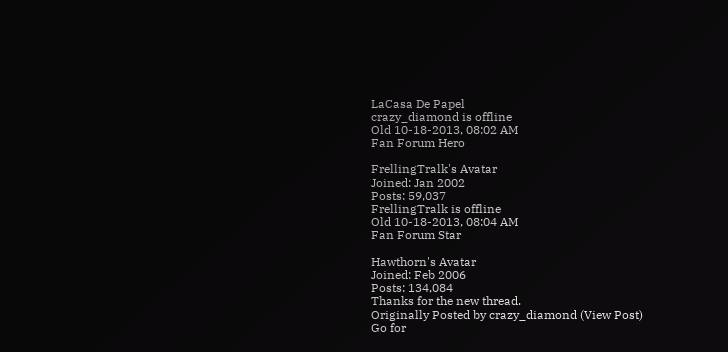LaCasa De Papel
crazy_diamond is offline
Old 10-18-2013, 08:02 AM
Fan Forum Hero

FrellingTralk's Avatar
Joined: Jan 2002
Posts: 59,037
FrellingTralk is offline
Old 10-18-2013, 08:04 AM
Fan Forum Star

Hawthorn's Avatar
Joined: Feb 2006
Posts: 134,084
Thanks for the new thread.
Originally Posted by crazy_diamond (View Post)
Go for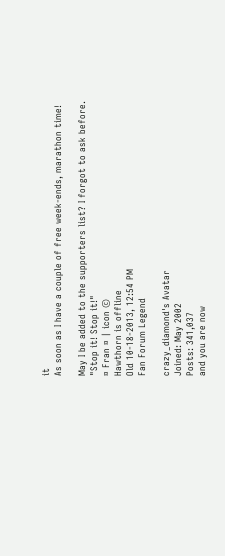it
As soon as I have a couple of free week-ends, marathon time!

May I be added to the supporters list? I forgot to ask before.
"Stop it! Stop it!"
¤ Fran ¤ | icon ©
Hawthorn is offline
Old 10-18-2013, 12:54 PM
Fan Forum Legend

crazy_diamond's Avatar
Joined: May 2002
Posts: 341,037
and you are now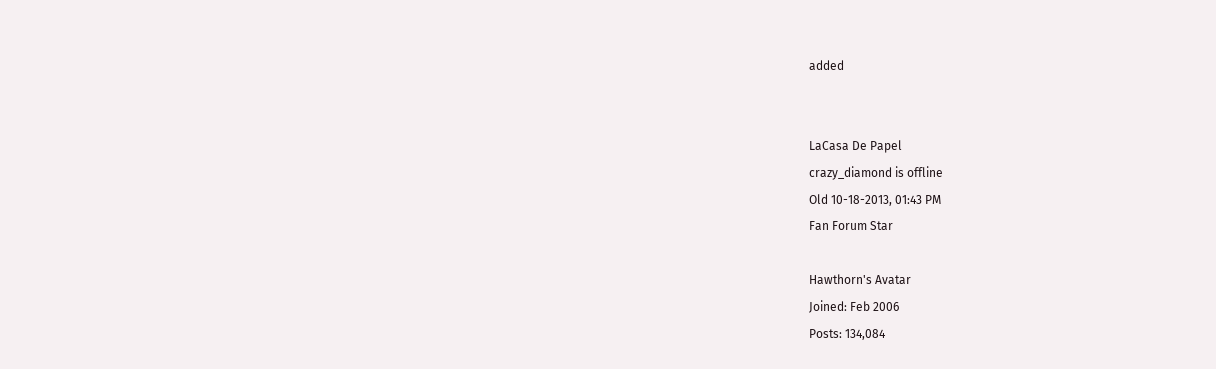added


LaCasa De Papel
crazy_diamond is offline
Old 10-18-2013, 01:43 PM
Fan Forum Star

Hawthorn's Avatar
Joined: Feb 2006
Posts: 134,084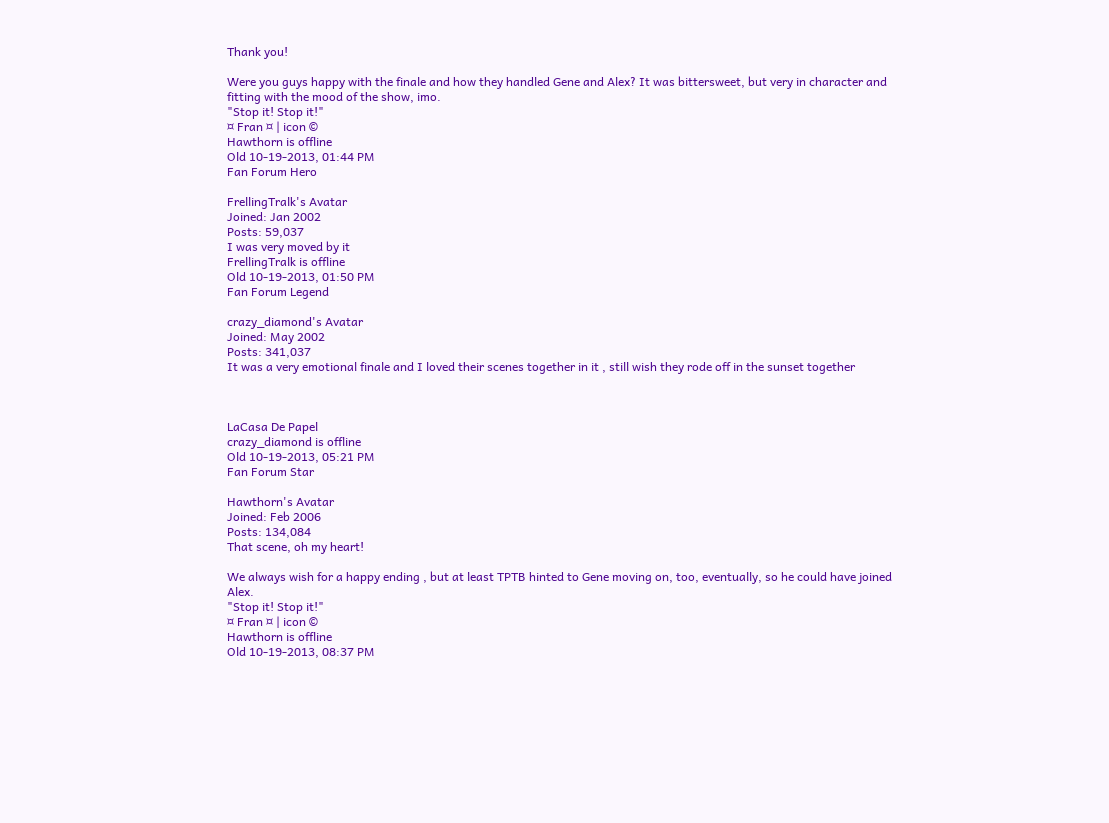Thank you!

Were you guys happy with the finale and how they handled Gene and Alex? It was bittersweet, but very in character and fitting with the mood of the show, imo.
"Stop it! Stop it!"
¤ Fran ¤ | icon ©
Hawthorn is offline
Old 10-19-2013, 01:44 PM
Fan Forum Hero

FrellingTralk's Avatar
Joined: Jan 2002
Posts: 59,037
I was very moved by it
FrellingTralk is offline
Old 10-19-2013, 01:50 PM
Fan Forum Legend

crazy_diamond's Avatar
Joined: May 2002
Posts: 341,037
It was a very emotional finale and I loved their scenes together in it , still wish they rode off in the sunset together



LaCasa De Papel
crazy_diamond is offline
Old 10-19-2013, 05:21 PM
Fan Forum Star

Hawthorn's Avatar
Joined: Feb 2006
Posts: 134,084
That scene, oh my heart!

We always wish for a happy ending , but at least TPTB hinted to Gene moving on, too, eventually, so he could have joined Alex.
"Stop it! Stop it!"
¤ Fran ¤ | icon ©
Hawthorn is offline
Old 10-19-2013, 08:37 PM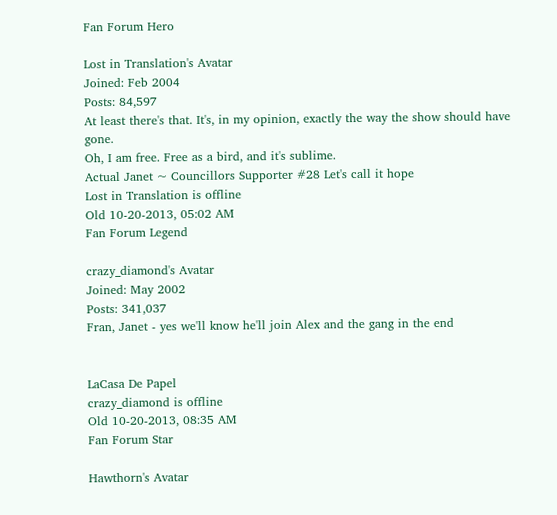Fan Forum Hero

Lost in Translation's Avatar
Joined: Feb 2004
Posts: 84,597
At least there's that. It's, in my opinion, exactly the way the show should have gone.
Oh, I am free. Free as a bird, and it's sublime.
Actual Janet ~ Councillors Supporter #28 Let's call it hope
Lost in Translation is offline
Old 10-20-2013, 05:02 AM
Fan Forum Legend

crazy_diamond's Avatar
Joined: May 2002
Posts: 341,037
Fran, Janet - yes we'll know he'll join Alex and the gang in the end


LaCasa De Papel
crazy_diamond is offline
Old 10-20-2013, 08:35 AM
Fan Forum Star

Hawthorn's Avatar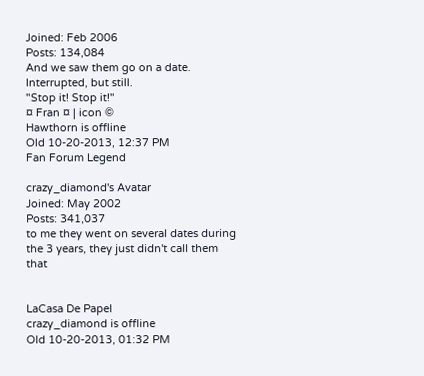Joined: Feb 2006
Posts: 134,084
And we saw them go on a date. Interrupted, but still.
"Stop it! Stop it!"
¤ Fran ¤ | icon ©
Hawthorn is offline
Old 10-20-2013, 12:37 PM
Fan Forum Legend

crazy_diamond's Avatar
Joined: May 2002
Posts: 341,037
to me they went on several dates during the 3 years, they just didn't call them that


LaCasa De Papel
crazy_diamond is offline
Old 10-20-2013, 01:32 PM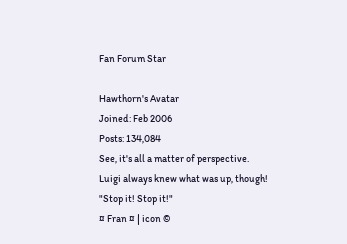Fan Forum Star

Hawthorn's Avatar
Joined: Feb 2006
Posts: 134,084
See, it's all a matter of perspective.
Luigi always knew what was up, though!
"Stop it! Stop it!"
¤ Fran ¤ | icon ©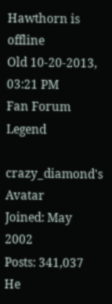Hawthorn is offline
Old 10-20-2013, 03:21 PM
Fan Forum Legend

crazy_diamond's Avatar
Joined: May 2002
Posts: 341,037
He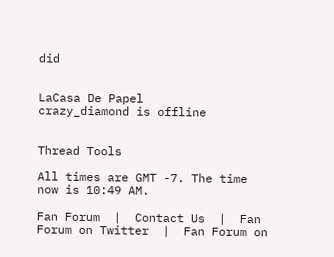did


LaCasa De Papel
crazy_diamond is offline


Thread Tools

All times are GMT -7. The time now is 10:49 AM.

Fan Forum  |  Contact Us  |  Fan Forum on Twitter  |  Fan Forum on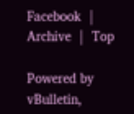Facebook  |  Archive  |  Top

Powered by vBulletin,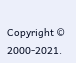Copyright © 2000-2021.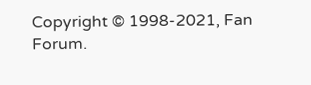Copyright © 1998-2021, Fan Forum.